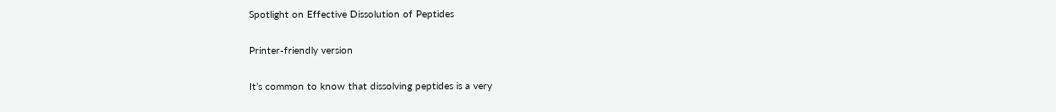Spotlight on Effective Dissolution of Peptides

Printer-friendly version

It’s common to know that dissolving peptides is a very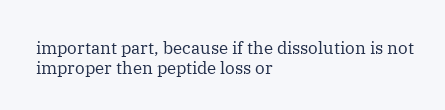important part, because if the dissolution is not improper then peptide loss or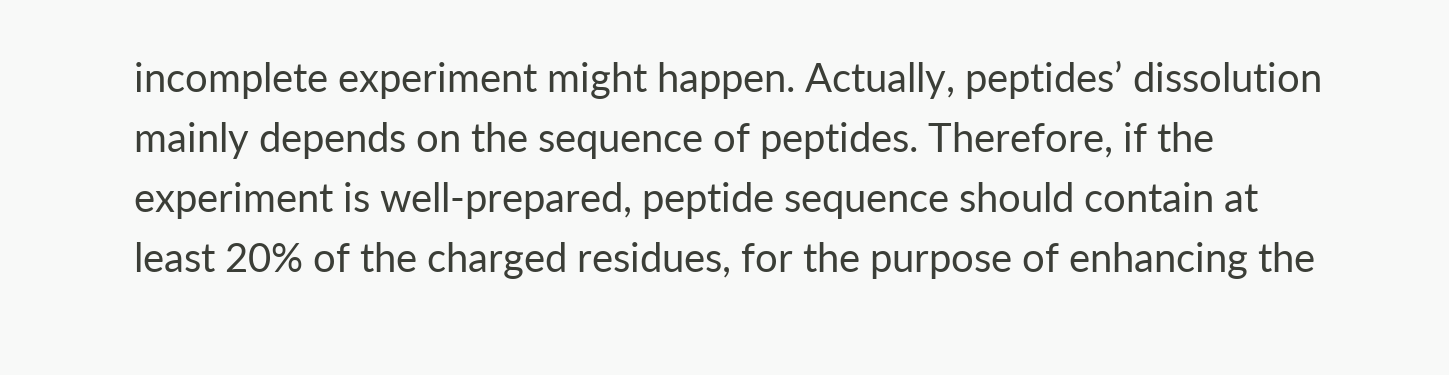incomplete experiment might happen. Actually, peptides’ dissolution mainly depends on the sequence of peptides. Therefore, if the experiment is well-prepared, peptide sequence should contain at least 20% of the charged residues, for the purpose of enhancing the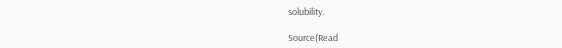solubility.

Source(Read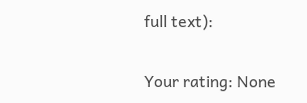full text):

Your rating: None